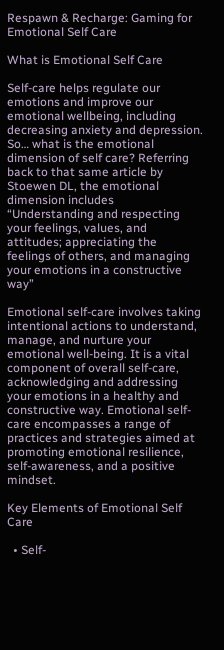Respawn & Recharge: Gaming for Emotional Self Care

What is Emotional Self Care

Self-care helps regulate our emotions and improve our emotional wellbeing, including decreasing anxiety and depression. So… what is the emotional dimension of self care? Referring back to that same article by Stoewen DL, the emotional dimension includes “Understanding and respecting your feelings, values, and attitudes; appreciating the feelings of others, and managing your emotions in a constructive way”

Emotional self-care involves taking intentional actions to understand, manage, and nurture your emotional well-being. It is a vital component of overall self-care, acknowledging and addressing your emotions in a healthy and constructive way. Emotional self-care encompasses a range of practices and strategies aimed at promoting emotional resilience, self-awareness, and a positive mindset.

Key Elements of Emotional Self Care

  • Self-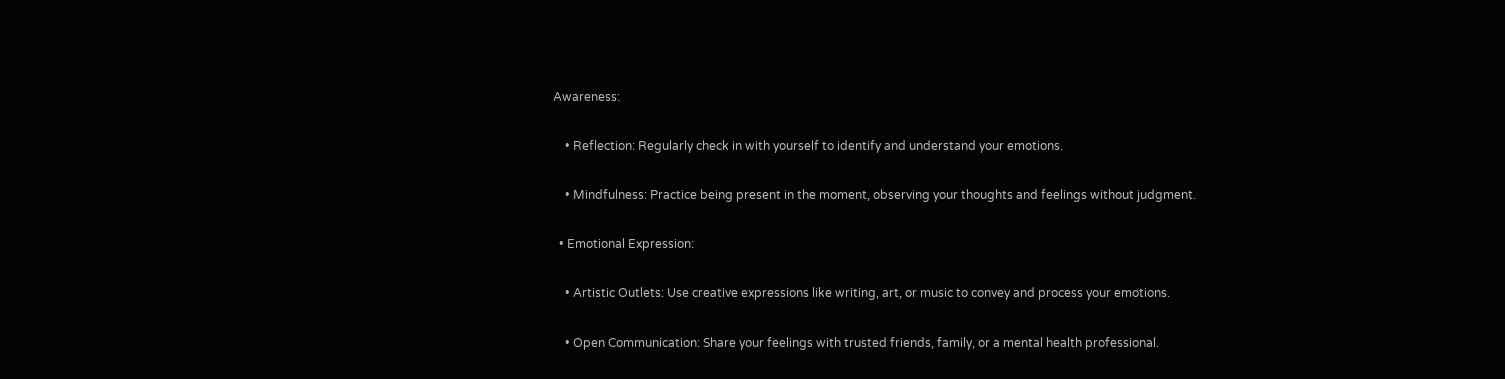Awareness:

    • Reflection: Regularly check in with yourself to identify and understand your emotions.

    • Mindfulness: Practice being present in the moment, observing your thoughts and feelings without judgment.

  • Emotional Expression:

    • Artistic Outlets: Use creative expressions like writing, art, or music to convey and process your emotions.

    • Open Communication: Share your feelings with trusted friends, family, or a mental health professional.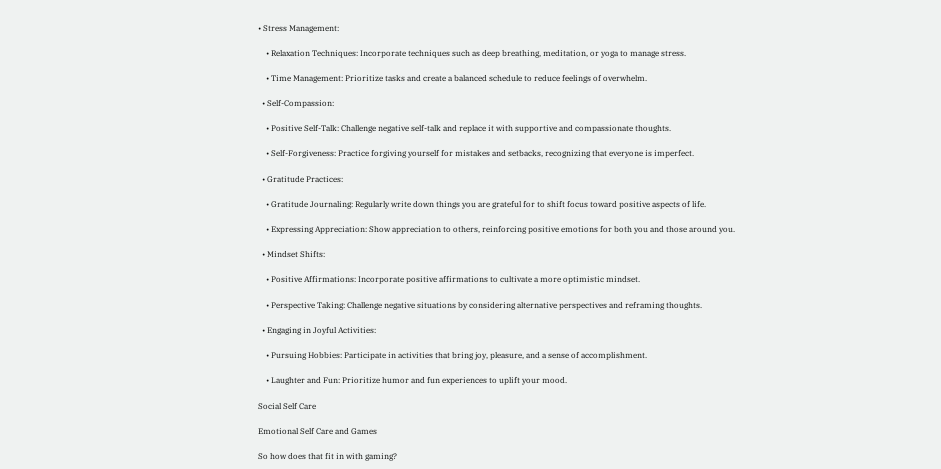• Stress Management:

    • Relaxation Techniques: Incorporate techniques such as deep breathing, meditation, or yoga to manage stress.

    • Time Management: Prioritize tasks and create a balanced schedule to reduce feelings of overwhelm.

  • Self-Compassion:

    • Positive Self-Talk: Challenge negative self-talk and replace it with supportive and compassionate thoughts.

    • Self-Forgiveness: Practice forgiving yourself for mistakes and setbacks, recognizing that everyone is imperfect.

  • Gratitude Practices:

    • Gratitude Journaling: Regularly write down things you are grateful for to shift focus toward positive aspects of life.

    • Expressing Appreciation: Show appreciation to others, reinforcing positive emotions for both you and those around you.

  • Mindset Shifts:

    • Positive Affirmations: Incorporate positive affirmations to cultivate a more optimistic mindset.

    • Perspective Taking: Challenge negative situations by considering alternative perspectives and reframing thoughts.

  • Engaging in Joyful Activities:

    • Pursuing Hobbies: Participate in activities that bring joy, pleasure, and a sense of accomplishment.

    • Laughter and Fun: Prioritize humor and fun experiences to uplift your mood.

Social Self Care

Emotional Self Care and Games

So how does that fit in with gaming?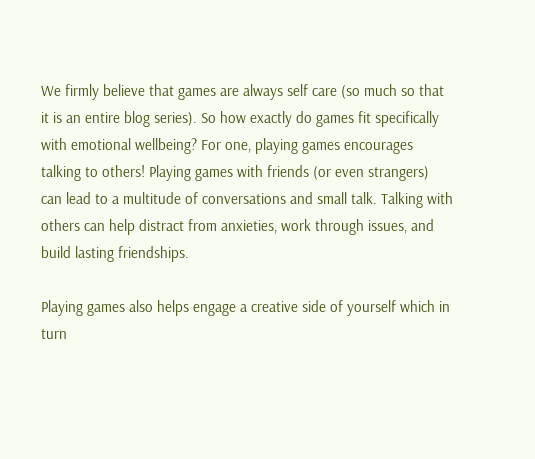We firmly believe that games are always self care (so much so that it is an entire blog series). So how exactly do games fit specifically with emotional wellbeing? For one, playing games encourages talking to others! Playing games with friends (or even strangers) can lead to a multitude of conversations and small talk. Talking with others can help distract from anxieties, work through issues, and build lasting friendships.

Playing games also helps engage a creative side of yourself which in turn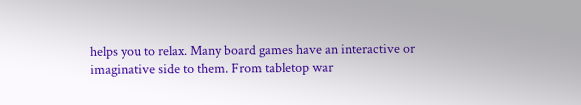helps you to relax. Many board games have an interactive or imaginative side to them. From tabletop war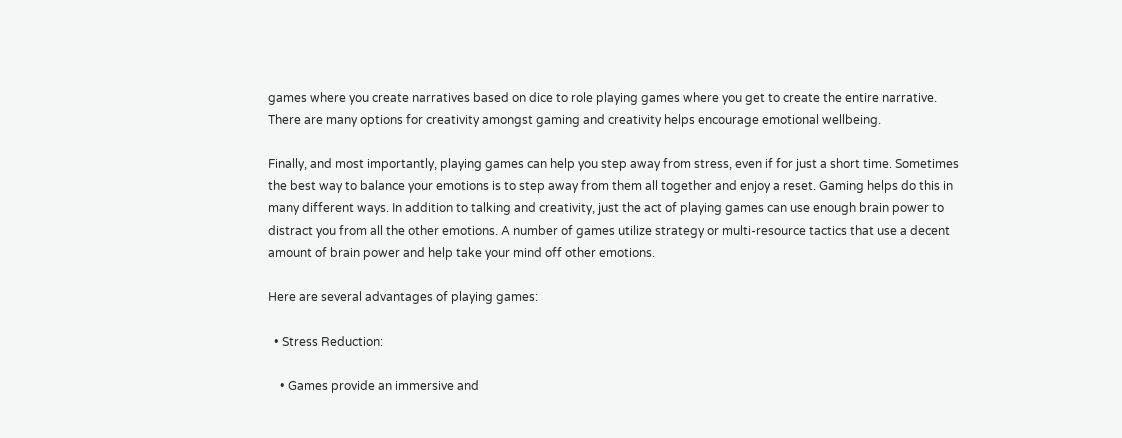games where you create narratives based on dice to role playing games where you get to create the entire narrative. There are many options for creativity amongst gaming and creativity helps encourage emotional wellbeing.

Finally, and most importantly, playing games can help you step away from stress, even if for just a short time. Sometimes the best way to balance your emotions is to step away from them all together and enjoy a reset. Gaming helps do this in many different ways. In addition to talking and creativity, just the act of playing games can use enough brain power to distract you from all the other emotions. A number of games utilize strategy or multi-resource tactics that use a decent amount of brain power and help take your mind off other emotions.

Here are several advantages of playing games:

  • Stress Reduction:

    • Games provide an immersive and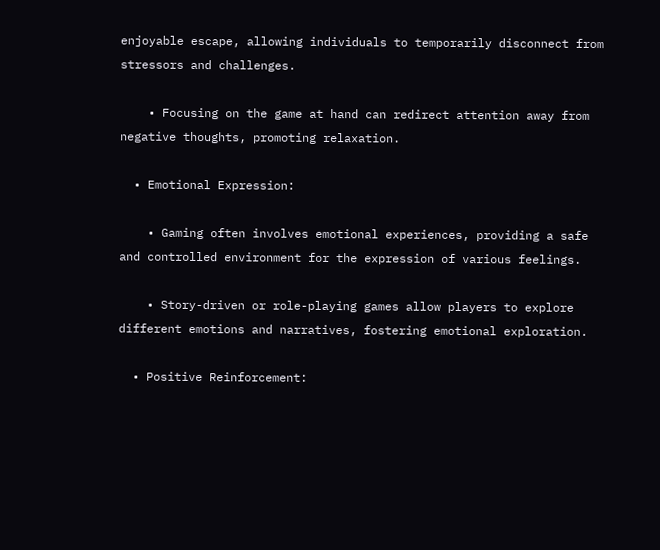enjoyable escape, allowing individuals to temporarily disconnect from stressors and challenges.

    • Focusing on the game at hand can redirect attention away from negative thoughts, promoting relaxation.

  • Emotional Expression:

    • Gaming often involves emotional experiences, providing a safe and controlled environment for the expression of various feelings.

    • Story-driven or role-playing games allow players to explore different emotions and narratives, fostering emotional exploration.

  • Positive Reinforcement: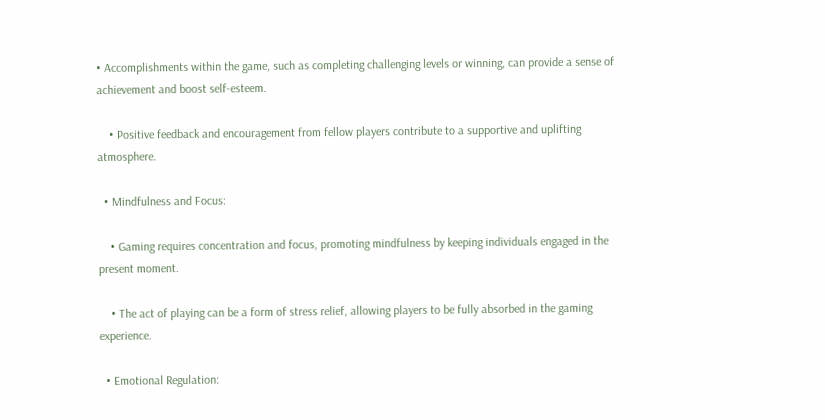• Accomplishments within the game, such as completing challenging levels or winning, can provide a sense of achievement and boost self-esteem.

    • Positive feedback and encouragement from fellow players contribute to a supportive and uplifting atmosphere.

  • Mindfulness and Focus:

    • Gaming requires concentration and focus, promoting mindfulness by keeping individuals engaged in the present moment.

    • The act of playing can be a form of stress relief, allowing players to be fully absorbed in the gaming experience.

  • Emotional Regulation: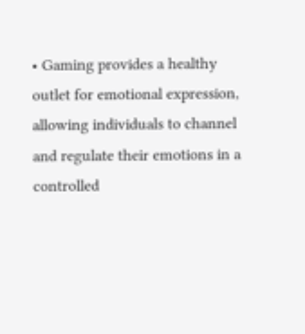• Gaming provides a healthy outlet for emotional expression, allowing individuals to channel and regulate their emotions in a controlled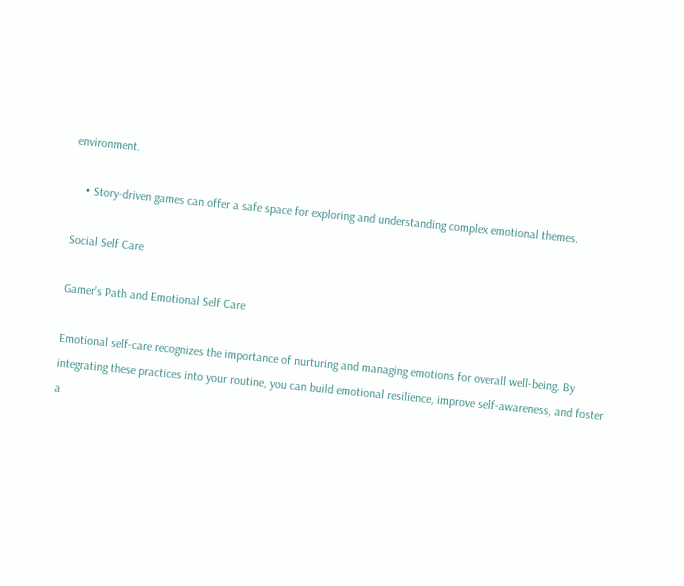environment.

    • Story-driven games can offer a safe space for exploring and understanding complex emotional themes.

Social Self Care

Gamer's Path and Emotional Self Care

Emotional self-care recognizes the importance of nurturing and managing emotions for overall well-being. By integrating these practices into your routine, you can build emotional resilience, improve self-awareness, and foster a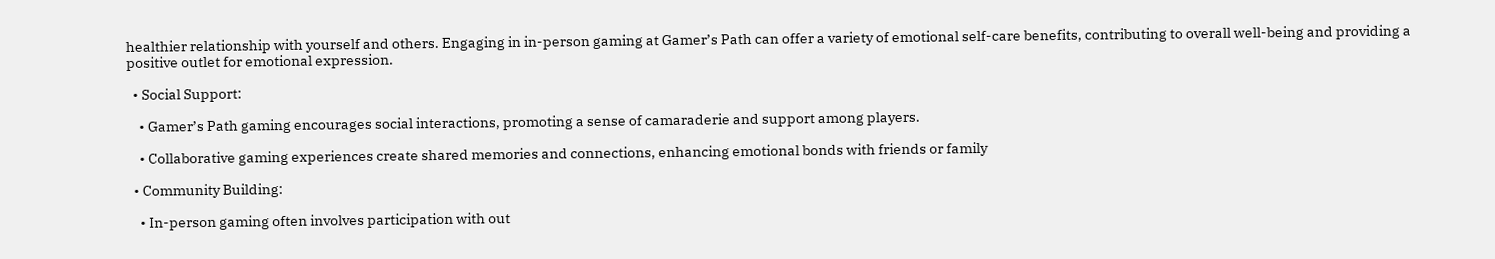healthier relationship with yourself and others. Engaging in in-person gaming at Gamer’s Path can offer a variety of emotional self-care benefits, contributing to overall well-being and providing a positive outlet for emotional expression.

  • Social Support:

    • Gamer’s Path gaming encourages social interactions, promoting a sense of camaraderie and support among players.

    • Collaborative gaming experiences create shared memories and connections, enhancing emotional bonds with friends or family

  • Community Building:

    • In-person gaming often involves participation with out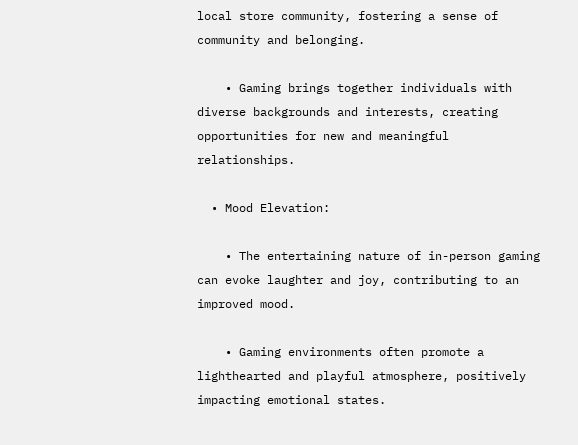local store community, fostering a sense of community and belonging.

    • Gaming brings together individuals with diverse backgrounds and interests, creating opportunities for new and meaningful relationships.

  • Mood Elevation:

    • The entertaining nature of in-person gaming can evoke laughter and joy, contributing to an improved mood.

    • Gaming environments often promote a lighthearted and playful atmosphere, positively impacting emotional states.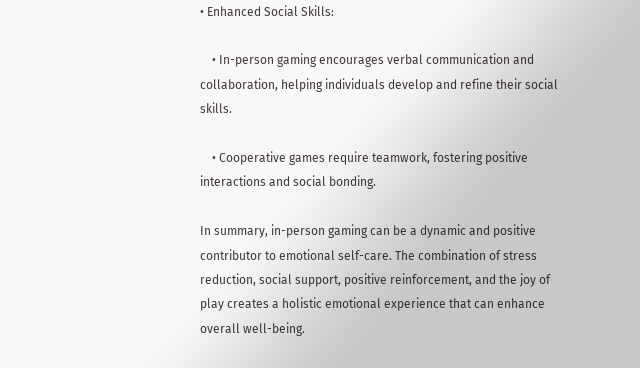• Enhanced Social Skills:

    • In-person gaming encourages verbal communication and collaboration, helping individuals develop and refine their social skills.

    • Cooperative games require teamwork, fostering positive interactions and social bonding.

In summary, in-person gaming can be a dynamic and positive contributor to emotional self-care. The combination of stress reduction, social support, positive reinforcement, and the joy of play creates a holistic emotional experience that can enhance overall well-being.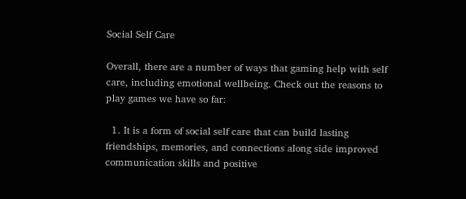Social Self Care

Overall, there are a number of ways that gaming help with self care, including emotional wellbeing. Check out the reasons to play games we have so far:

  1. It is a form of social self care that can build lasting friendships, memories, and connections along side improved communication skills and positive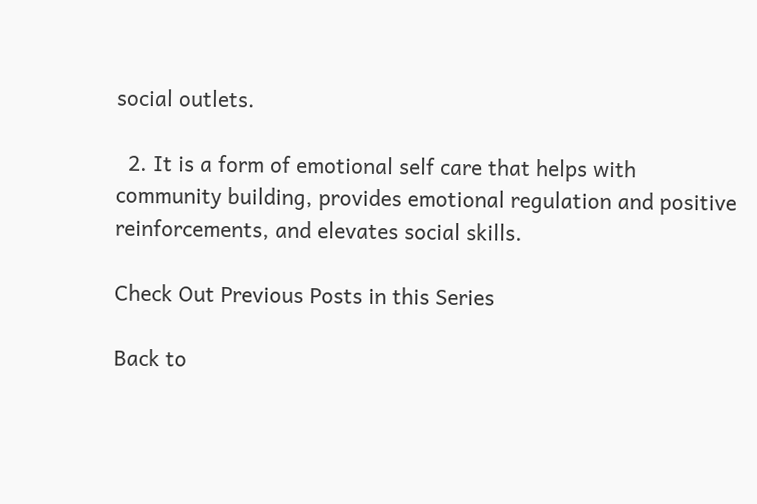social outlets.

  2. It is a form of emotional self care that helps with community building, provides emotional regulation and positive reinforcements, and elevates social skills.

Check Out Previous Posts in this Series

Back to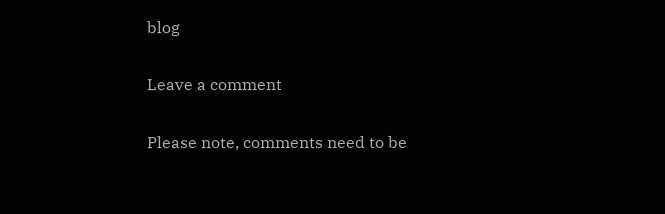blog

Leave a comment

Please note, comments need to be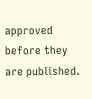approved before they are published.